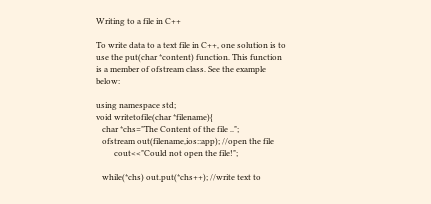Writing to a file in C++

To write data to a text file in C++, one solution is to use the put(char *content) function. This function is a member of ofstream class. See the example below:

using namespace std;
void writetofile(char *filename){
   char *chs="The Content of the file ..";
   ofstream out(filename,ios::app); //open the file
         cout<<"Could not open the file!";

   while(*chs) out.put(*chs++); //write text to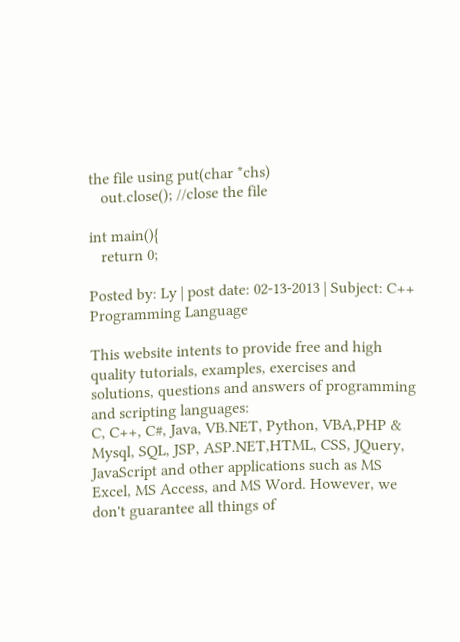the file using put(char *chs)
   out.close(); //close the file

int main(){
   return 0;

Posted by: Ly | post date: 02-13-2013 | Subject: C++ Programming Language

This website intents to provide free and high quality tutorials, examples, exercises and solutions, questions and answers of programming and scripting languages:
C, C++, C#, Java, VB.NET, Python, VBA,PHP & Mysql, SQL, JSP, ASP.NET,HTML, CSS, JQuery, JavaScript and other applications such as MS Excel, MS Access, and MS Word. However, we don't guarantee all things of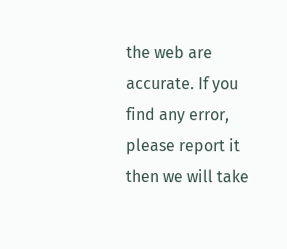the web are accurate. If you find any error, please report it then we will take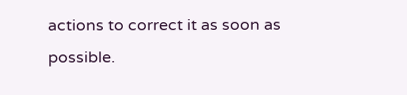actions to correct it as soon as possible.